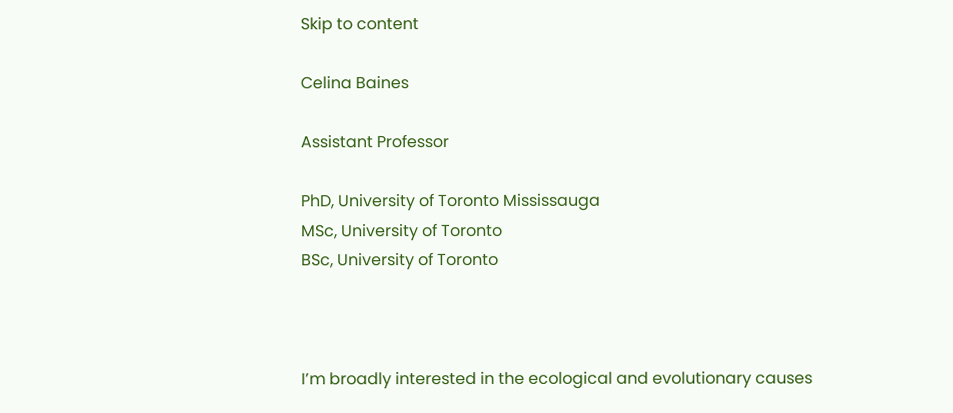Skip to content

Celina Baines

Assistant Professor

PhD, University of Toronto Mississauga
MSc, University of Toronto
BSc, University of Toronto



I’m broadly interested in the ecological and evolutionary causes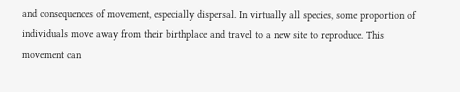and consequences of movement, especially dispersal. In virtually all species, some proportion of individuals move away from their birthplace and travel to a new site to reproduce. This movement can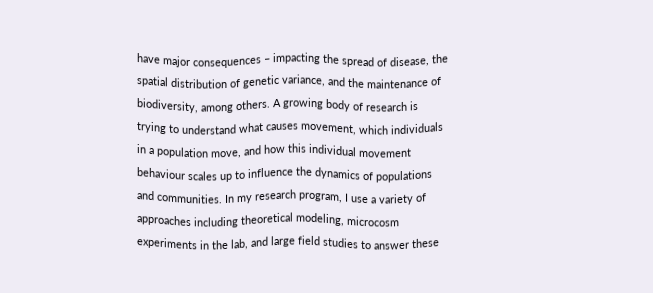have major consequences – impacting the spread of disease, the spatial distribution of genetic variance, and the maintenance of biodiversity, among others. A growing body of research is trying to understand what causes movement, which individuals in a population move, and how this individual movement behaviour scales up to influence the dynamics of populations and communities. In my research program, I use a variety of approaches including theoretical modeling, microcosm experiments in the lab, and large field studies to answer these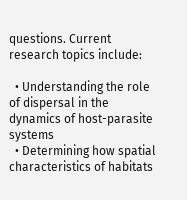questions. Current research topics include:

  • Understanding the role of dispersal in the dynamics of host-parasite systems
  • Determining how spatial characteristics of habitats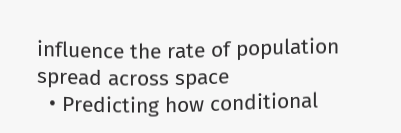influence the rate of population spread across space
  • Predicting how conditional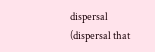dispersal (dispersal that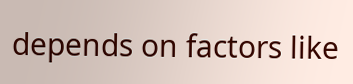depends on factors like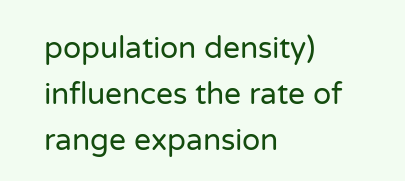population density) influences the rate of range expansion